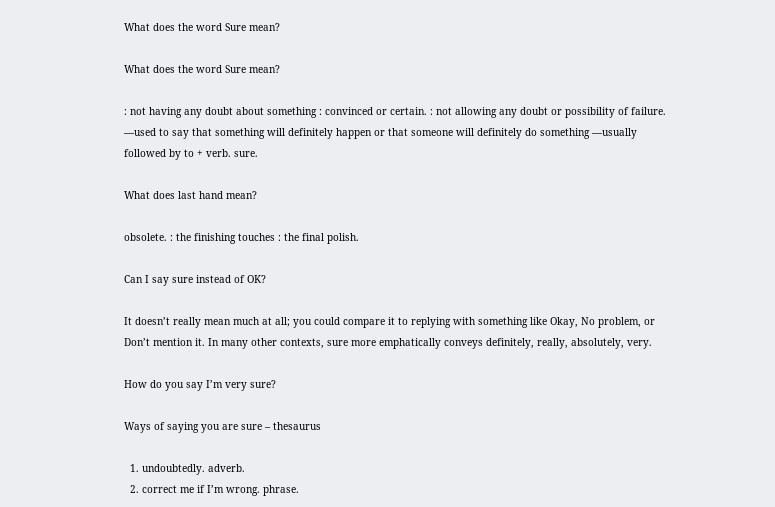What does the word Sure mean?

What does the word Sure mean?

: not having any doubt about something : convinced or certain. : not allowing any doubt or possibility of failure. —used to say that something will definitely happen or that someone will definitely do something —usually followed by to + verb. sure.

What does last hand mean?

obsolete. : the finishing touches : the final polish.

Can I say sure instead of OK?

It doesn’t really mean much at all; you could compare it to replying with something like Okay, No problem, or Don’t mention it. In many other contexts, sure more emphatically conveys definitely, really, absolutely, very.

How do you say I’m very sure?

Ways of saying you are sure – thesaurus

  1. undoubtedly. adverb.
  2. correct me if I’m wrong. phrase.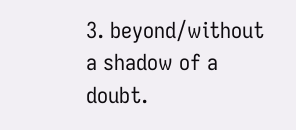3. beyond/without a shadow of a doubt.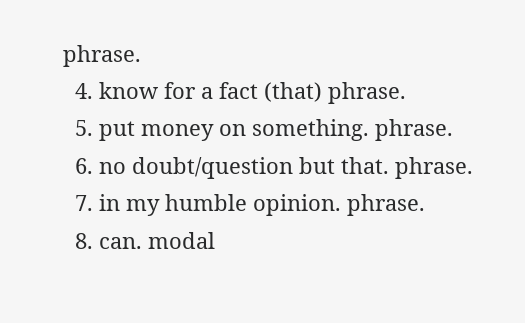phrase.
  4. know for a fact (that) phrase.
  5. put money on something. phrase.
  6. no doubt/question but that. phrase.
  7. in my humble opinion. phrase.
  8. can. modal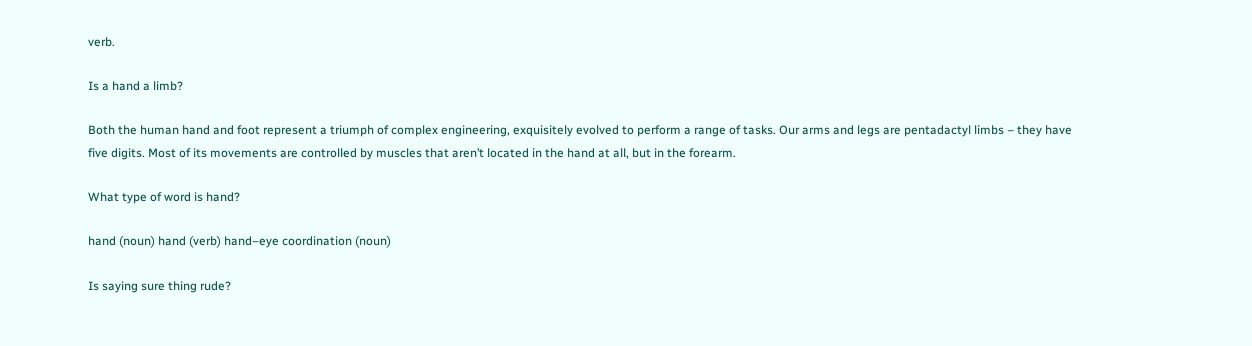verb.

Is a hand a limb?

Both the human hand and foot represent a triumph of complex engineering, exquisitely evolved to perform a range of tasks. Our arms and legs are pentadactyl limbs – they have five digits. Most of its movements are controlled by muscles that aren’t located in the hand at all, but in the forearm.

What type of word is hand?

hand (noun) hand (verb) hand–eye coordination (noun)

Is saying sure thing rude?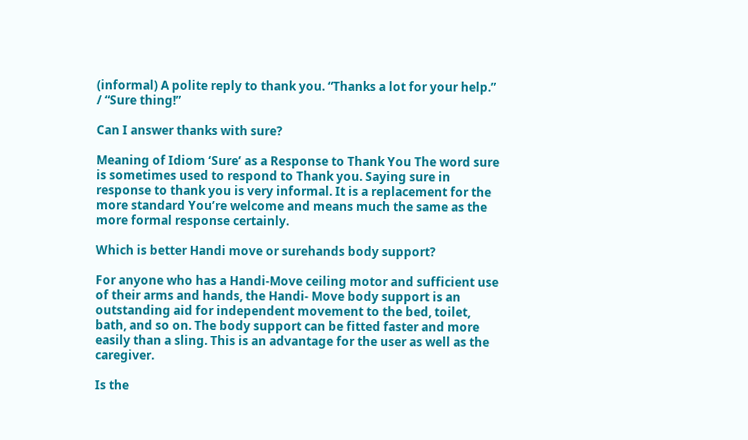(informal) A polite reply to thank you. “Thanks a lot for your help.” / “Sure thing!”

Can I answer thanks with sure?

Meaning of Idiom ‘Sure’ as a Response to Thank You The word sure is sometimes used to respond to Thank you. Saying sure in response to thank you is very informal. It is a replacement for the more standard You’re welcome and means much the same as the more formal response certainly.

Which is better Handi move or surehands body support?

For anyone who has a Handi-Move ceiling motor and sufficient use of their arms and hands, the Handi- Move body support is an outstanding aid for independent movement to the bed, toilet, bath, and so on. The body support can be fitted faster and more easily than a sling. This is an advantage for the user as well as the caregiver.

Is the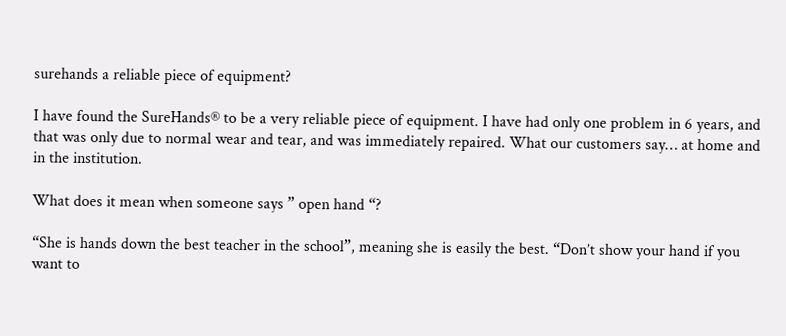surehands a reliable piece of equipment?

I have found the SureHands® to be a very reliable piece of equipment. I have had only one problem in 6 years, and that was only due to normal wear and tear, and was immediately repaired. What our customers say… at home and in the institution.

What does it mean when someone says ” open hand “?

“She is hands down the best teacher in the school”, meaning she is easily the best. “Don’t show your hand if you want to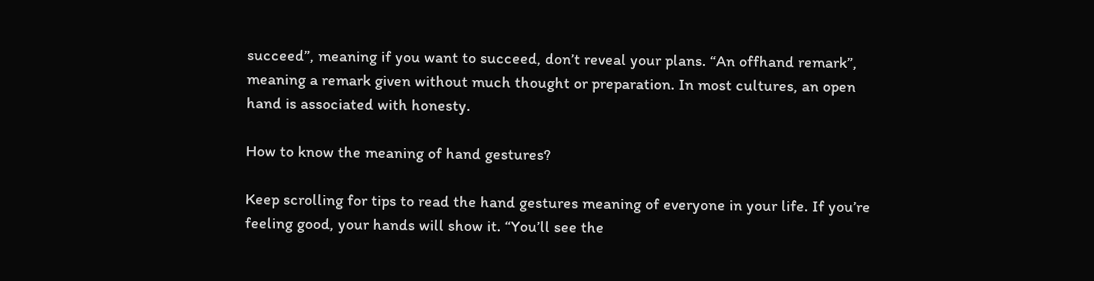succeed”, meaning if you want to succeed, don’t reveal your plans. “An offhand remark”, meaning a remark given without much thought or preparation. In most cultures, an open hand is associated with honesty.

How to know the meaning of hand gestures?

Keep scrolling for tips to read the hand gestures meaning of everyone in your life. If you’re feeling good, your hands will show it. “You’ll see the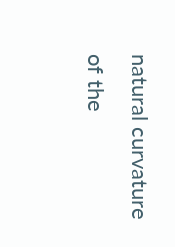natural curvature of the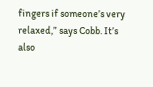fingers if someone’s very relaxed,” says Cobb. It’s also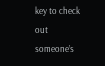key to check out someone’s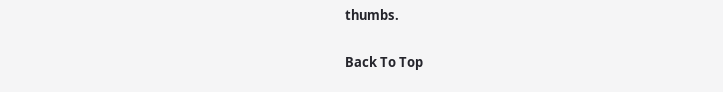thumbs.

Back To Top